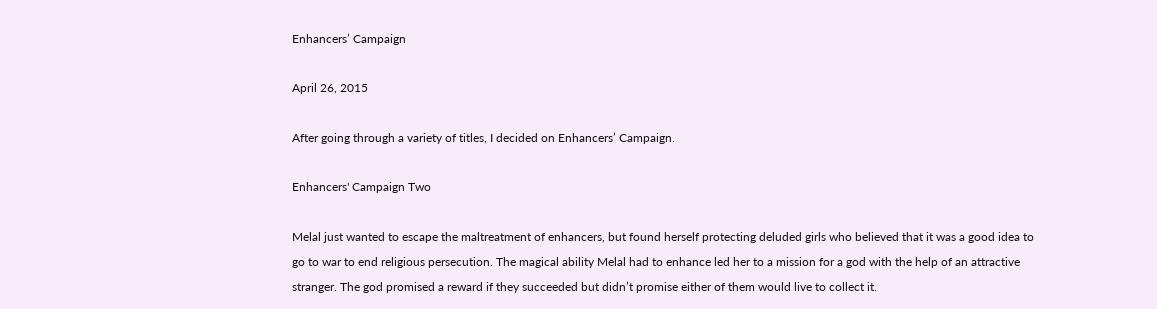Enhancers’ Campaign

April 26, 2015

After going through a variety of titles, I decided on Enhancers’ Campaign.

Enhancers' Campaign Two

Melal just wanted to escape the maltreatment of enhancers, but found herself protecting deluded girls who believed that it was a good idea to go to war to end religious persecution. The magical ability Melal had to enhance led her to a mission for a god with the help of an attractive stranger. The god promised a reward if they succeeded but didn’t promise either of them would live to collect it.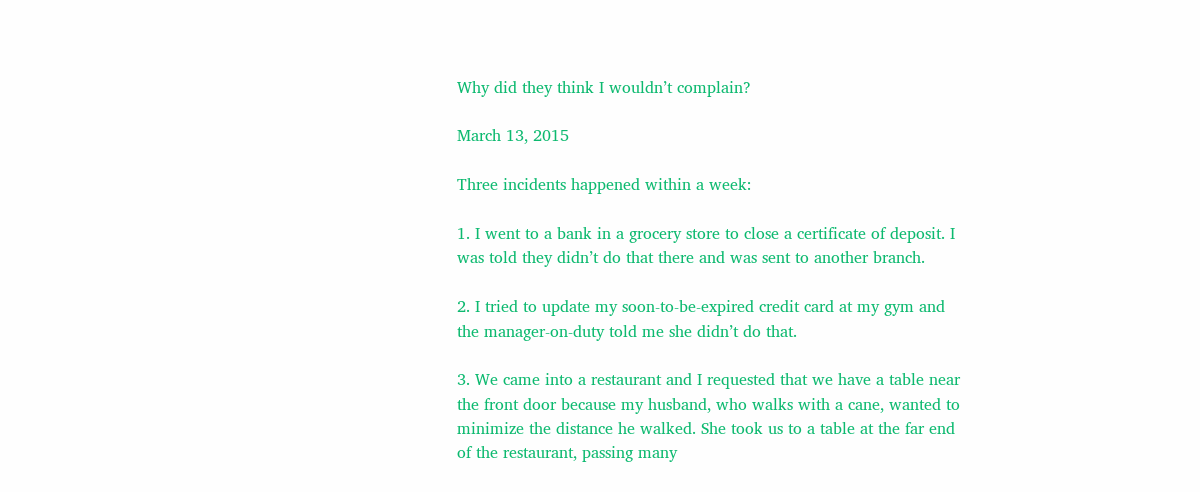Why did they think I wouldn’t complain?

March 13, 2015

Three incidents happened within a week:

1. I went to a bank in a grocery store to close a certificate of deposit. I was told they didn’t do that there and was sent to another branch.

2. I tried to update my soon-to-be-expired credit card at my gym and the manager-on-duty told me she didn’t do that.

3. We came into a restaurant and I requested that we have a table near the front door because my husband, who walks with a cane, wanted to minimize the distance he walked. She took us to a table at the far end of the restaurant, passing many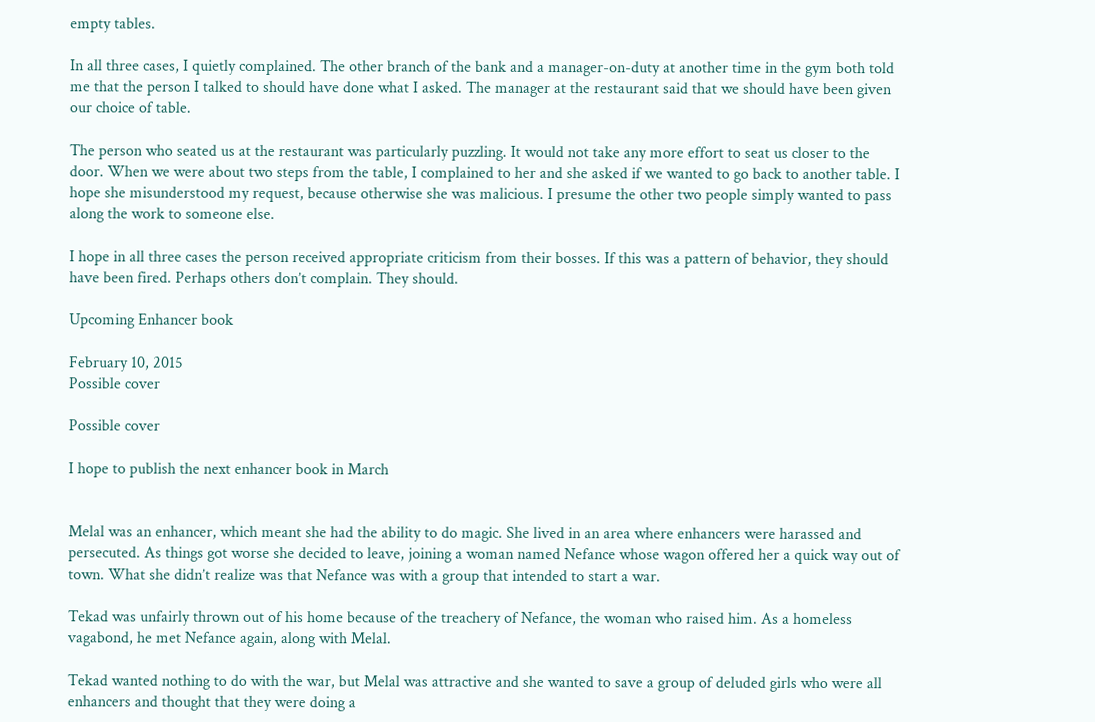empty tables.

In all three cases, I quietly complained. The other branch of the bank and a manager-on-duty at another time in the gym both told me that the person I talked to should have done what I asked. The manager at the restaurant said that we should have been given our choice of table.

The person who seated us at the restaurant was particularly puzzling. It would not take any more effort to seat us closer to the door. When we were about two steps from the table, I complained to her and she asked if we wanted to go back to another table. I hope she misunderstood my request, because otherwise she was malicious. I presume the other two people simply wanted to pass along the work to someone else.

I hope in all three cases the person received appropriate criticism from their bosses. If this was a pattern of behavior, they should have been fired. Perhaps others don’t complain. They should.

Upcoming Enhancer book

February 10, 2015
Possible cover

Possible cover

I hope to publish the next enhancer book in March


Melal was an enhancer, which meant she had the ability to do magic. She lived in an area where enhancers were harassed and persecuted. As things got worse she decided to leave, joining a woman named Nefance whose wagon offered her a quick way out of town. What she didn’t realize was that Nefance was with a group that intended to start a war.

Tekad was unfairly thrown out of his home because of the treachery of Nefance, the woman who raised him. As a homeless vagabond, he met Nefance again, along with Melal.

Tekad wanted nothing to do with the war, but Melal was attractive and she wanted to save a group of deluded girls who were all enhancers and thought that they were doing a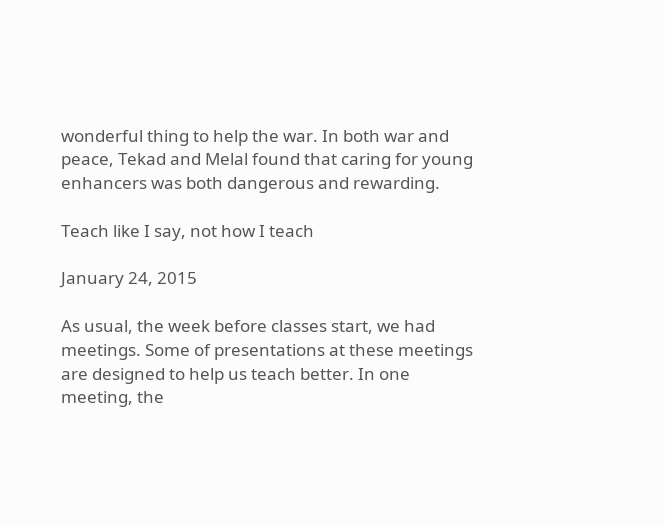wonderful thing to help the war. In both war and peace, Tekad and Melal found that caring for young enhancers was both dangerous and rewarding.

Teach like I say, not how I teach

January 24, 2015

As usual, the week before classes start, we had meetings. Some of presentations at these meetings are designed to help us teach better. In one meeting, the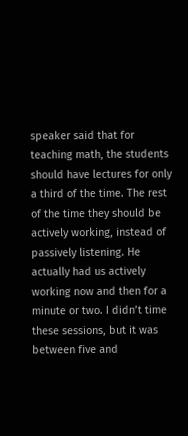speaker said that for teaching math, the students should have lectures for only a third of the time. The rest of the time they should be actively working, instead of passively listening. He actually had us actively working now and then for a minute or two. I didn’t time these sessions, but it was between five and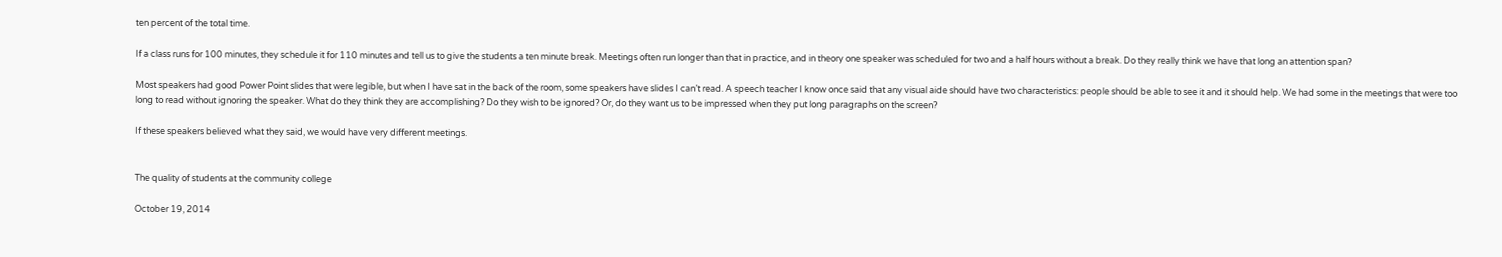ten percent of the total time.

If a class runs for 100 minutes, they schedule it for 110 minutes and tell us to give the students a ten minute break. Meetings often run longer than that in practice, and in theory one speaker was scheduled for two and a half hours without a break. Do they really think we have that long an attention span?

Most speakers had good Power Point slides that were legible, but when I have sat in the back of the room, some speakers have slides I can’t read. A speech teacher I know once said that any visual aide should have two characteristics: people should be able to see it and it should help. We had some in the meetings that were too long to read without ignoring the speaker. What do they think they are accomplishing? Do they wish to be ignored? Or, do they want us to be impressed when they put long paragraphs on the screen?

If these speakers believed what they said, we would have very different meetings.


The quality of students at the community college

October 19, 2014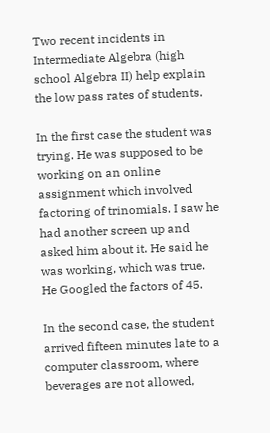Two recent incidents in Intermediate Algebra (high school Algebra II) help explain the low pass rates of students.

In the first case the student was trying. He was supposed to be working on an online assignment which involved factoring of trinomials. I saw he had another screen up and asked him about it. He said he was working, which was true. He Googled the factors of 45.

In the second case, the student arrived fifteen minutes late to a computer classroom, where beverages are not allowed,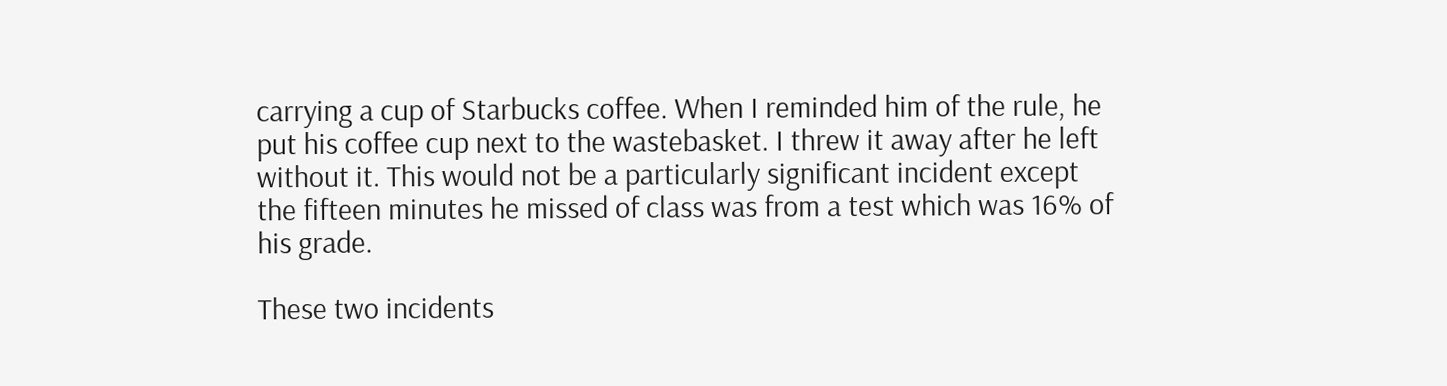carrying a cup of Starbucks coffee. When I reminded him of the rule, he put his coffee cup next to the wastebasket. I threw it away after he left without it. This would not be a particularly significant incident except the fifteen minutes he missed of class was from a test which was 16% of his grade.

These two incidents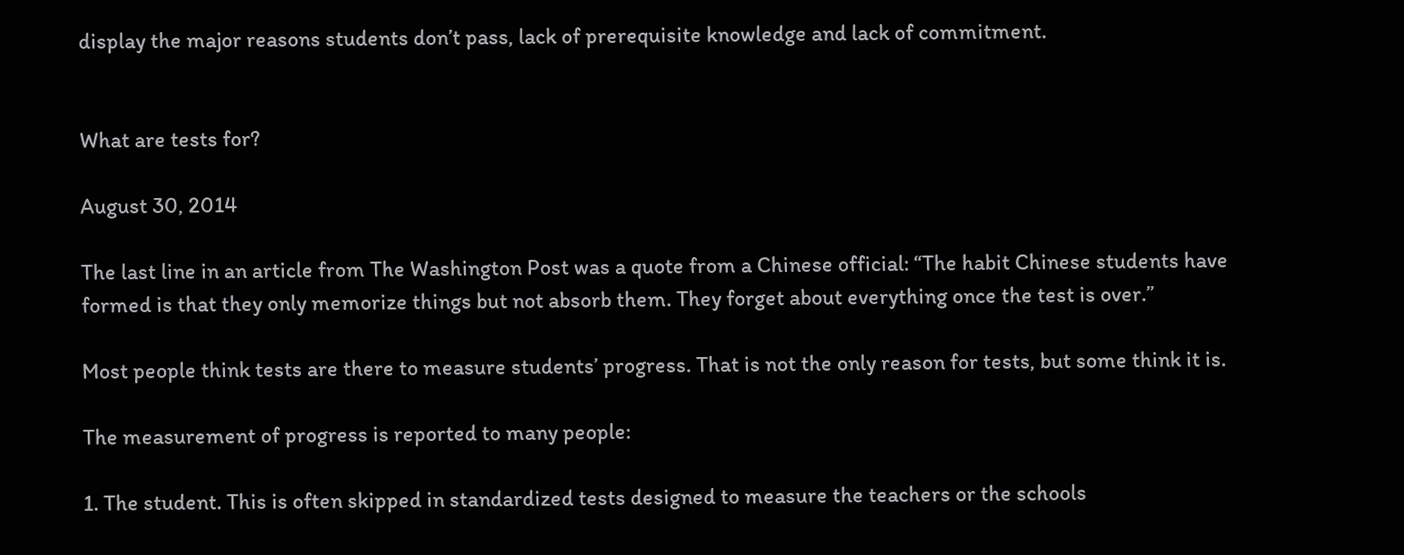display the major reasons students don’t pass, lack of prerequisite knowledge and lack of commitment.


What are tests for?

August 30, 2014

The last line in an article from The Washington Post was a quote from a Chinese official: “The habit Chinese students have formed is that they only memorize things but not absorb them. They forget about everything once the test is over.”

Most people think tests are there to measure students’ progress. That is not the only reason for tests, but some think it is.

The measurement of progress is reported to many people:

1. The student. This is often skipped in standardized tests designed to measure the teachers or the schools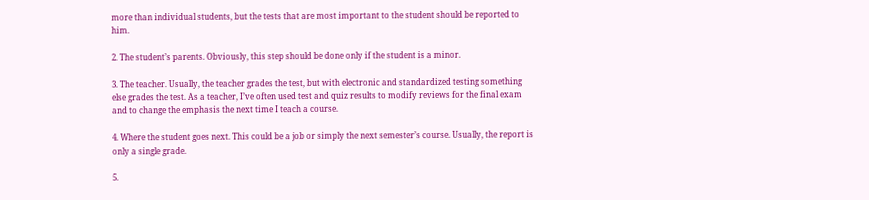more than individual students, but the tests that are most important to the student should be reported to him.

2. The student’s parents. Obviously, this step should be done only if the student is a minor.

3. The teacher. Usually, the teacher grades the test, but with electronic and standardized testing something else grades the test. As a teacher, I’ve often used test and quiz results to modify reviews for the final exam and to change the emphasis the next time I teach a course.

4. Where the student goes next. This could be a job or simply the next semester’s course. Usually, the report is only a single grade.

5.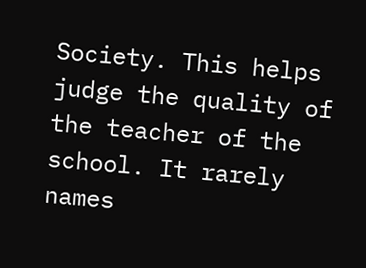Society. This helps judge the quality of the teacher of the school. It rarely names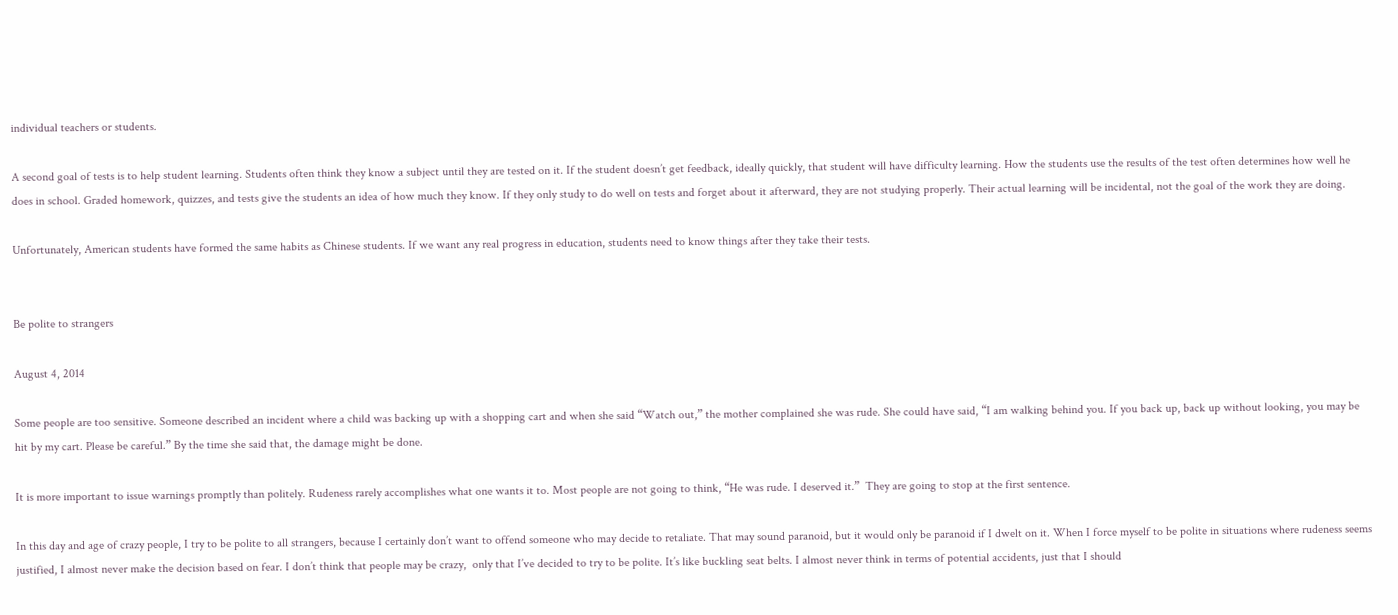individual teachers or students.

A second goal of tests is to help student learning. Students often think they know a subject until they are tested on it. If the student doesn’t get feedback, ideally quickly, that student will have difficulty learning. How the students use the results of the test often determines how well he does in school. Graded homework, quizzes, and tests give the students an idea of how much they know. If they only study to do well on tests and forget about it afterward, they are not studying properly. Their actual learning will be incidental, not the goal of the work they are doing.

Unfortunately, American students have formed the same habits as Chinese students. If we want any real progress in education, students need to know things after they take their tests.


Be polite to strangers

August 4, 2014

Some people are too sensitive. Someone described an incident where a child was backing up with a shopping cart and when she said “Watch out,” the mother complained she was rude. She could have said, “I am walking behind you. If you back up, back up without looking, you may be hit by my cart. Please be careful.” By the time she said that, the damage might be done.

It is more important to issue warnings promptly than politely. Rudeness rarely accomplishes what one wants it to. Most people are not going to think, “He was rude. I deserved it.”  They are going to stop at the first sentence.

In this day and age of crazy people, I try to be polite to all strangers, because I certainly don’t want to offend someone who may decide to retaliate. That may sound paranoid, but it would only be paranoid if I dwelt on it. When I force myself to be polite in situations where rudeness seems justified, I almost never make the decision based on fear. I don’t think that people may be crazy,  only that I’ve decided to try to be polite. It’s like buckling seat belts. I almost never think in terms of potential accidents, just that I should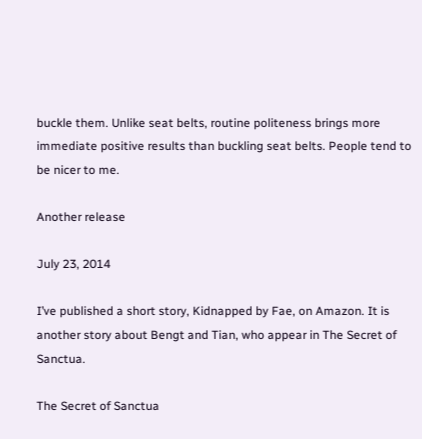buckle them. Unlike seat belts, routine politeness brings more immediate positive results than buckling seat belts. People tend to be nicer to me.

Another release

July 23, 2014

I’ve published a short story, Kidnapped by Fae, on Amazon. It is another story about Bengt and Tian, who appear in The Secret of Sanctua.

The Secret of Sanctua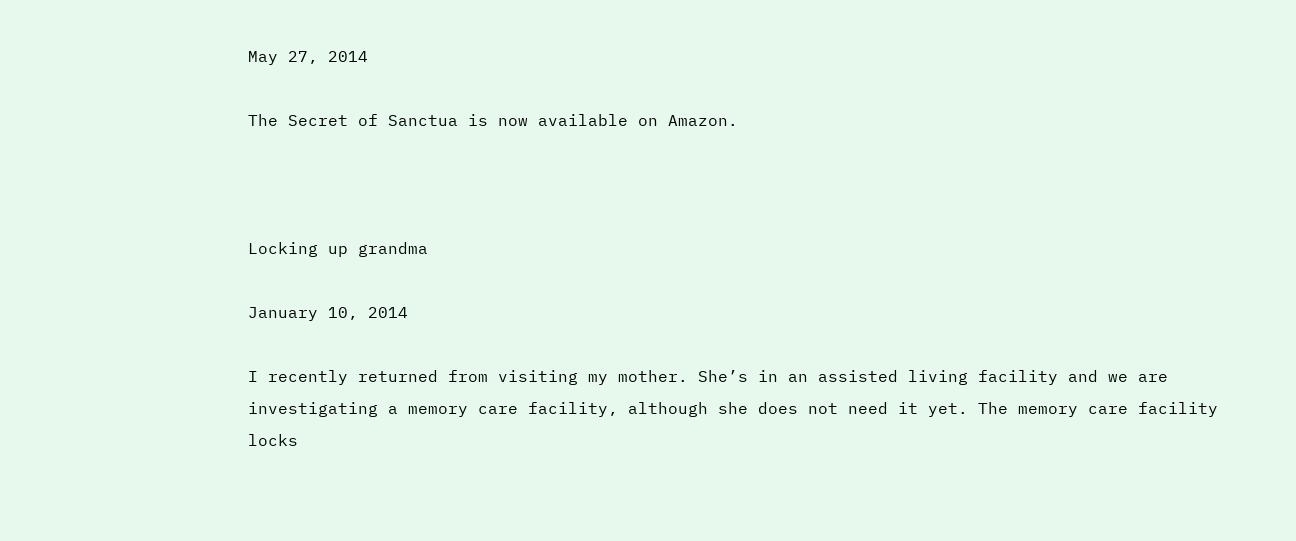May 27, 2014

The Secret of Sanctua is now available on Amazon.



Locking up grandma

January 10, 2014

I recently returned from visiting my mother. She’s in an assisted living facility and we are investigating a memory care facility, although she does not need it yet. The memory care facility locks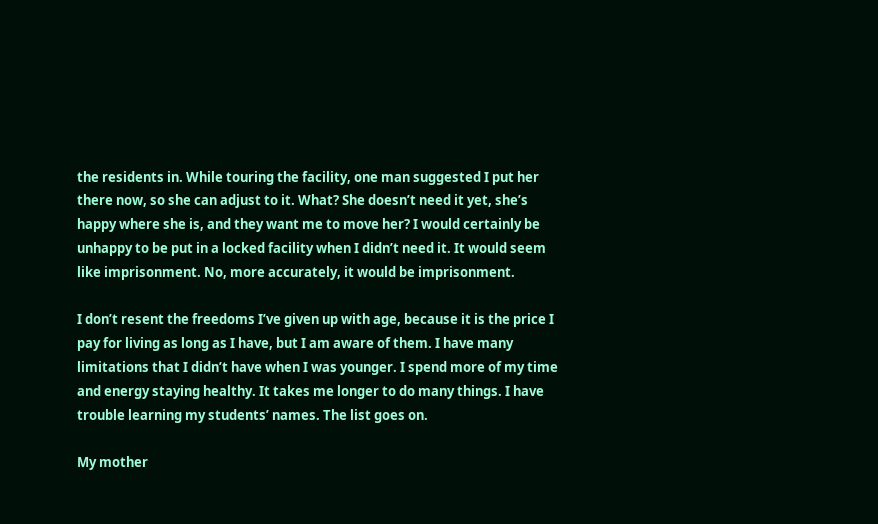the residents in. While touring the facility, one man suggested I put her there now, so she can adjust to it. What? She doesn’t need it yet, she’s happy where she is, and they want me to move her? I would certainly be unhappy to be put in a locked facility when I didn’t need it. It would seem like imprisonment. No, more accurately, it would be imprisonment.

I don’t resent the freedoms I’ve given up with age, because it is the price I pay for living as long as I have, but I am aware of them. I have many limitations that I didn’t have when I was younger. I spend more of my time and energy staying healthy. It takes me longer to do many things. I have trouble learning my students’ names. The list goes on.

My mother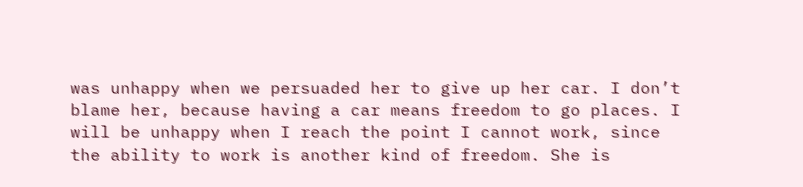was unhappy when we persuaded her to give up her car. I don’t blame her, because having a car means freedom to go places. I will be unhappy when I reach the point I cannot work, since the ability to work is another kind of freedom. She is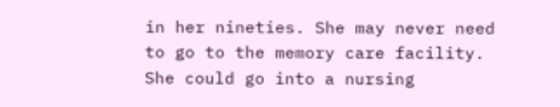in her nineties. She may never need to go to the memory care facility. She could go into a nursing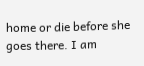home or die before she goes there. I am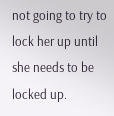not going to try to lock her up until she needs to be locked up.